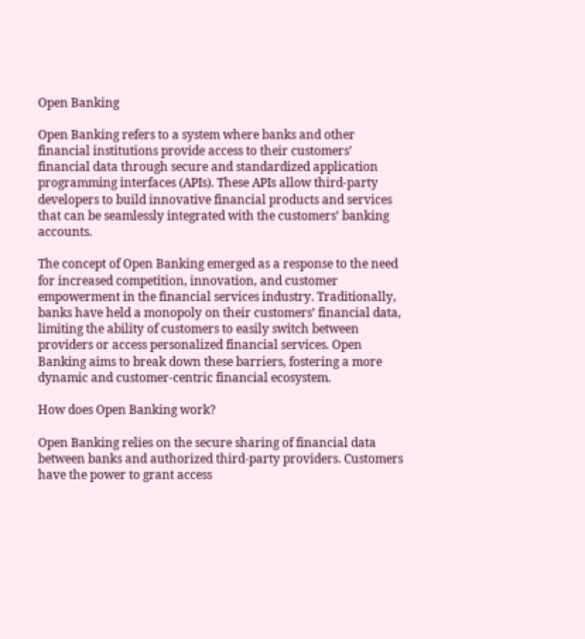Open Banking

Open Banking refers to a system where banks and other financial institutions provide access to their customers’ financial data through secure and standardized application programming interfaces (APIs). These APIs allow third-party developers to build innovative financial products and services that can be seamlessly integrated with the customers’ banking accounts.

The concept of Open Banking emerged as a response to the need for increased competition, innovation, and customer empowerment in the financial services industry. Traditionally, banks have held a monopoly on their customers’ financial data, limiting the ability of customers to easily switch between providers or access personalized financial services. Open Banking aims to break down these barriers, fostering a more dynamic and customer-centric financial ecosystem.

How does Open Banking work?

Open Banking relies on the secure sharing of financial data between banks and authorized third-party providers. Customers have the power to grant access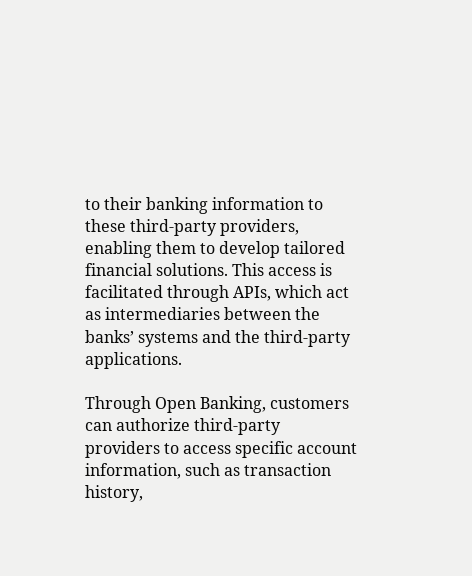to their banking information to these third-party providers, enabling them to develop tailored financial solutions. This access is facilitated through APIs, which act as intermediaries between the banks’ systems and the third-party applications.

Through Open Banking, customers can authorize third-party providers to access specific account information, such as transaction history,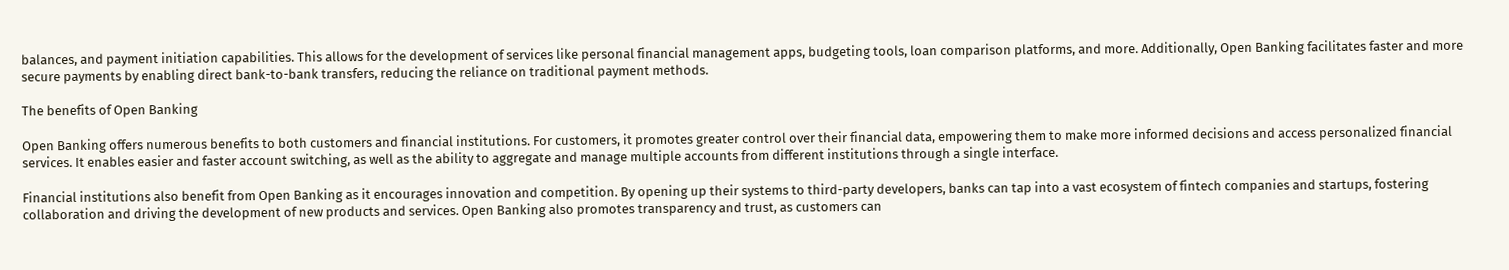balances, and payment initiation capabilities. This allows for the development of services like personal financial management apps, budgeting tools, loan comparison platforms, and more. Additionally, Open Banking facilitates faster and more secure payments by enabling direct bank-to-bank transfers, reducing the reliance on traditional payment methods.

The benefits of Open Banking

Open Banking offers numerous benefits to both customers and financial institutions. For customers, it promotes greater control over their financial data, empowering them to make more informed decisions and access personalized financial services. It enables easier and faster account switching, as well as the ability to aggregate and manage multiple accounts from different institutions through a single interface.

Financial institutions also benefit from Open Banking as it encourages innovation and competition. By opening up their systems to third-party developers, banks can tap into a vast ecosystem of fintech companies and startups, fostering collaboration and driving the development of new products and services. Open Banking also promotes transparency and trust, as customers can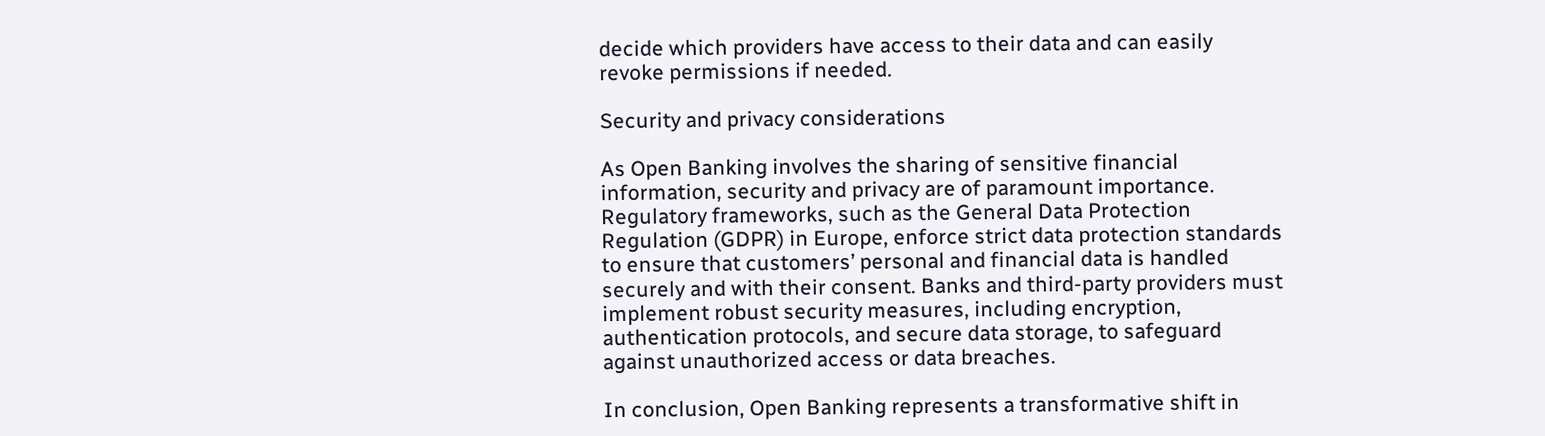decide which providers have access to their data and can easily revoke permissions if needed.

Security and privacy considerations

As Open Banking involves the sharing of sensitive financial information, security and privacy are of paramount importance. Regulatory frameworks, such as the General Data Protection Regulation (GDPR) in Europe, enforce strict data protection standards to ensure that customers’ personal and financial data is handled securely and with their consent. Banks and third-party providers must implement robust security measures, including encryption, authentication protocols, and secure data storage, to safeguard against unauthorized access or data breaches.

In conclusion, Open Banking represents a transformative shift in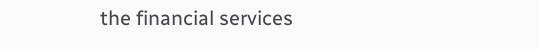the financial services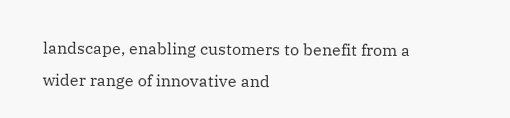landscape, enabling customers to benefit from a wider range of innovative and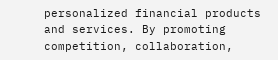personalized financial products and services. By promoting competition, collaboration,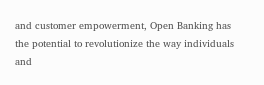and customer empowerment, Open Banking has the potential to revolutionize the way individuals and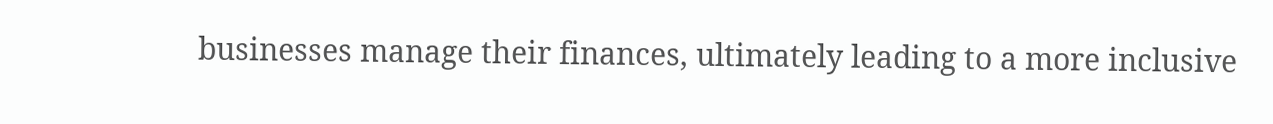businesses manage their finances, ultimately leading to a more inclusive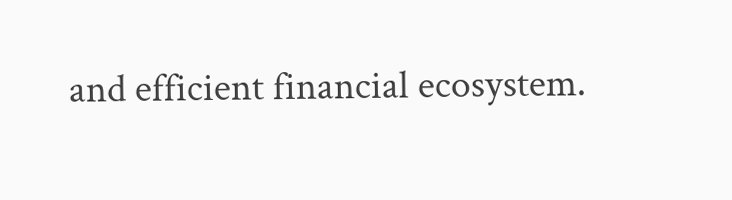and efficient financial ecosystem.